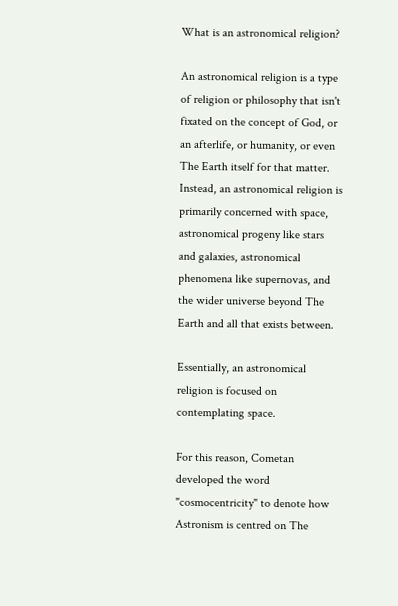What is an astronomical religion?

An astronomical religion is a type of religion or philosophy that isn't fixated on the concept of God, or an afterlife, or humanity, or even The Earth itself for that matter. Instead, an astronomical religion is primarily concerned with space, astronomical progeny like stars and galaxies, astronomical phenomena like supernovas, and the wider universe beyond The Earth and all that exists between.

Essentially, an astronomical religion is focused on contemplating space.

For this reason, Cometan developed the word "cosmocentricity" to denote how Astronism is centred on The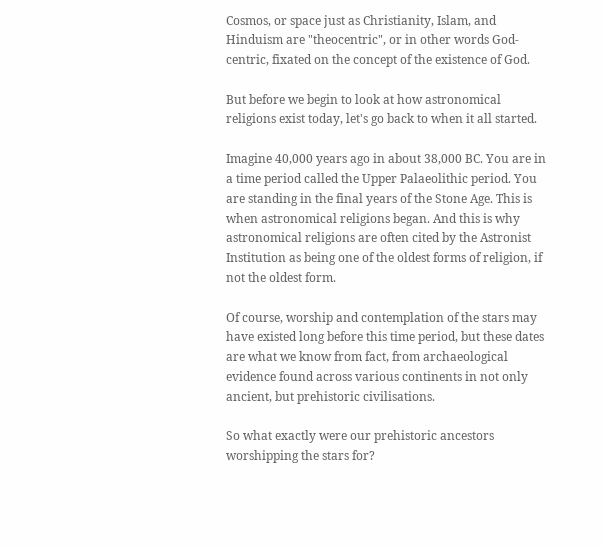Cosmos, or space just as Christianity, Islam, and Hinduism are "theocentric", or in other words God-centric, fixated on the concept of the existence of God.

But before we begin to look at how astronomical religions exist today, let's go back to when it all started.

Imagine 40,000 years ago in about 38,000 BC. You are in a time period called the Upper Palaeolithic period. You are standing in the final years of the Stone Age. This is when astronomical religions began. And this is why astronomical religions are often cited by the Astronist Institution as being one of the oldest forms of religion, if not the oldest form.

Of course, worship and contemplation of the stars may have existed long before this time period, but these dates are what we know from fact, from archaeological evidence found across various continents in not only ancient, but prehistoric civilisations.

So what exactly were our prehistoric ancestors worshipping the stars for?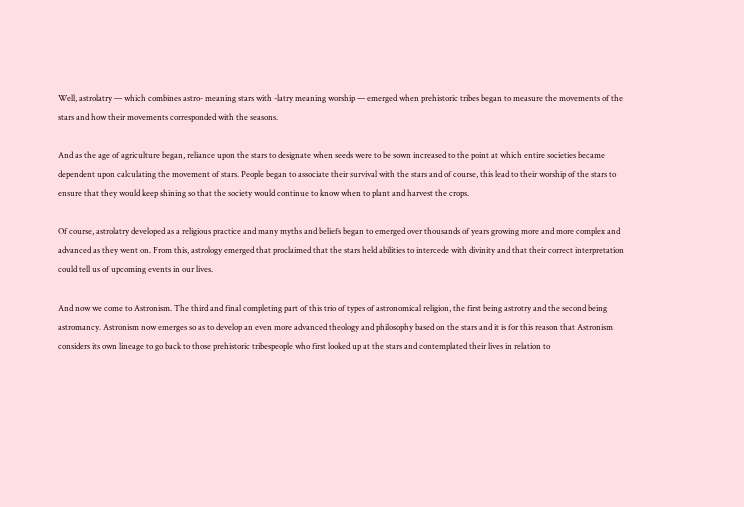Well, astrolatry –– which combines astro- meaning stars with -latry meaning worship –– emerged when prehistoric tribes began to measure the movements of the stars and how their movements corresponded with the seasons.

And as the age of agriculture began, reliance upon the stars to designate when seeds were to be sown increased to the point at which entire societies became dependent upon calculating the movement of stars. People began to associate their survival with the stars and of course, this lead to their worship of the stars to ensure that they would keep shining so that the society would continue to know when to plant and harvest the crops.

Of course, astrolatry developed as a religious practice and many myths and beliefs began to emerged over thousands of years growing more and more complex and advanced as they went on. From this, astrology emerged that proclaimed that the stars held abilities to intercede with divinity and that their correct interpretation could tell us of upcoming events in our lives.

And now we come to Astronism. The third and final completing part of this trio of types of astronomical religion, the first being astrotry and the second being astromancy. Astronism now emerges so as to develop an even more advanced theology and philosophy based on the stars and it is for this reason that Astronism considers its own lineage to go back to those prehistoric tribespeople who first looked up at the stars and contemplated their lives in relation to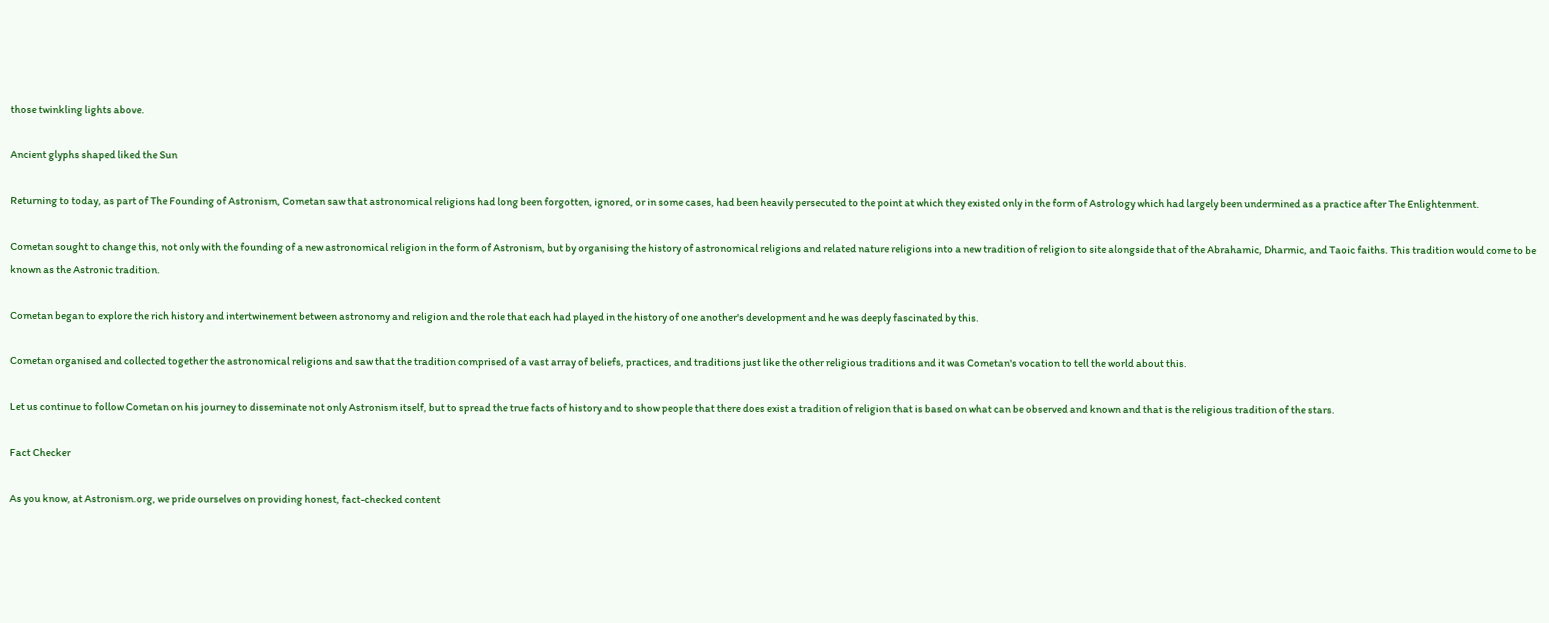those twinkling lights above.

Ancient glyphs shaped liked the Sun

Returning to today, as part of The Founding of Astronism, Cometan saw that astronomical religions had long been forgotten, ignored, or in some cases, had been heavily persecuted to the point at which they existed only in the form of Astrology which had largely been undermined as a practice after The Enlightenment.

Cometan sought to change this, not only with the founding of a new astronomical religion in the form of Astronism, but by organising the history of astronomical religions and related nature religions into a new tradition of religion to site alongside that of the Abrahamic, Dharmic, and Taoic faiths. This tradition would come to be known as the Astronic tradition.

Cometan began to explore the rich history and intertwinement between astronomy and religion and the role that each had played in the history of one another's development and he was deeply fascinated by this.

Cometan organised and collected together the astronomical religions and saw that the tradition comprised of a vast array of beliefs, practices, and traditions just like the other religious traditions and it was Cometan's vocation to tell the world about this.

Let us continue to follow Cometan on his journey to disseminate not only Astronism itself, but to spread the true facts of history and to show people that there does exist a tradition of religion that is based on what can be observed and known and that is the religious tradition of the stars.

Fact Checker

As you know, at Astronism.org, we pride ourselves on providing honest, fact-checked content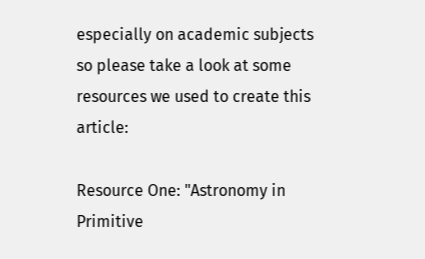especially on academic subjects so please take a look at some resources we used to create this article:

Resource One: "Astronomy in Primitive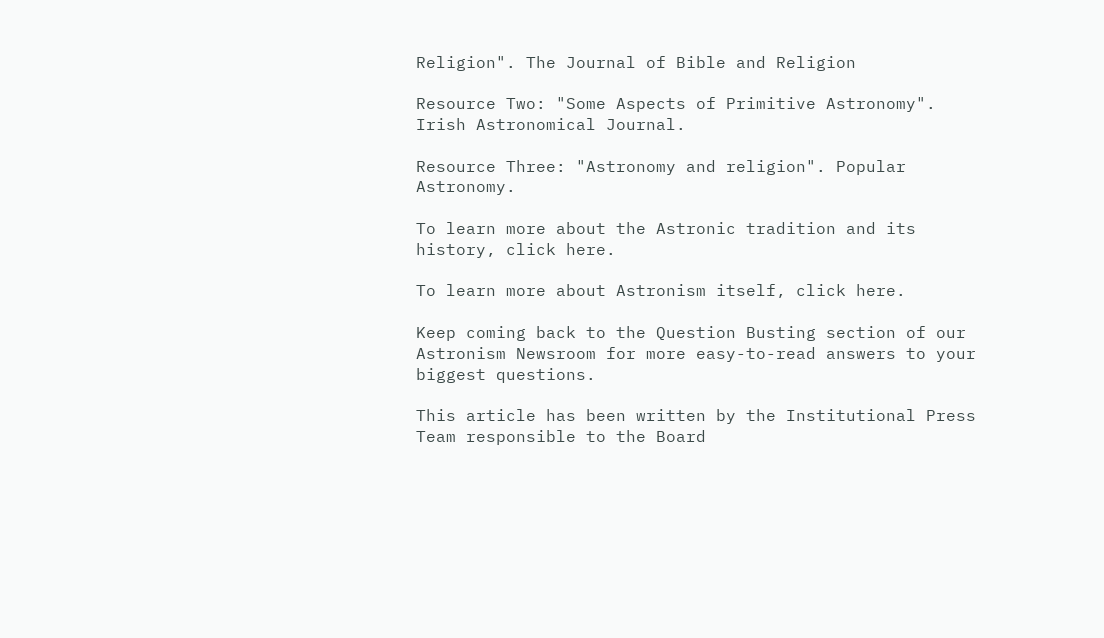Religion". The Journal of Bible and Religion

Resource Two: "Some Aspects of Primitive Astronomy". Irish Astronomical Journal.

Resource Three: "Astronomy and religion". Popular Astronomy.

To learn more about the Astronic tradition and its history, click here.

To learn more about Astronism itself, click here.

Keep coming back to the Question Busting section of our Astronism Newsroom for more easy-to-read answers to your biggest questions.

This article has been written by the Institutional Press Team responsible to the Board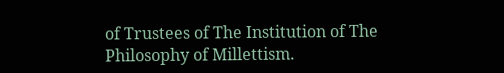of Trustees of The Institution of The Philosophy of Millettism.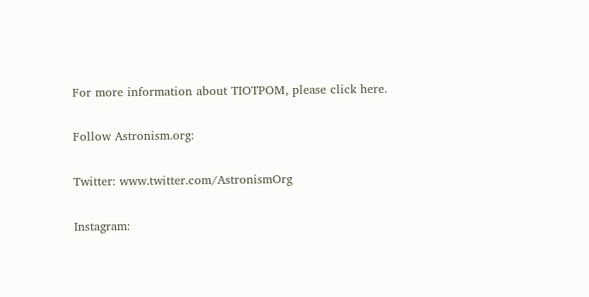For more information about TIOTPOM, please click here.

Follow Astronism.org:

Twitter: www.twitter.com/AstronismOrg

Instagram: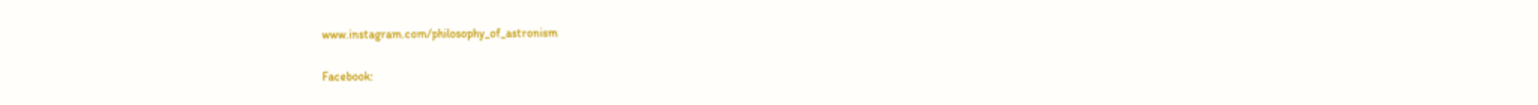www.instagram.com/philosophy_of_astronism

Facebook: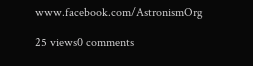www.facebook.com/AstronismOrg

25 views0 comments